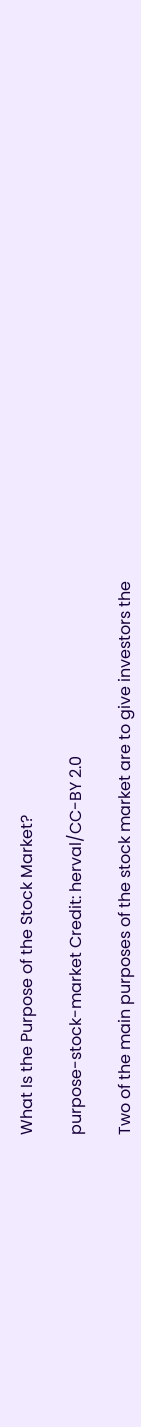What Is the Purpose of the Stock Market?

purpose-stock-market Credit: herval/CC-BY 2.0

Two of the main purposes of the stock market are to give investors the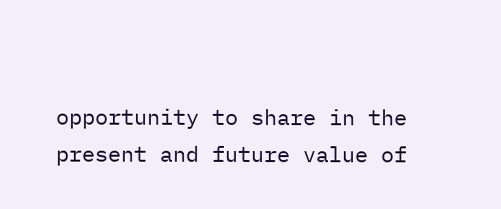opportunity to share in the present and future value of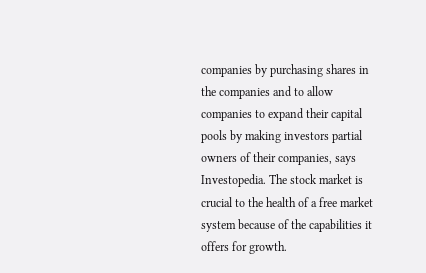companies by purchasing shares in the companies and to allow companies to expand their capital pools by making investors partial owners of their companies, says Investopedia. The stock market is crucial to the health of a free market system because of the capabilities it offers for growth.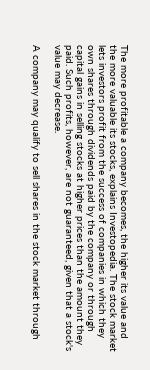The more profitable a company becomes, the higher its value and the more valuable its stocks, explains Investopedia. The stock market lets investors profit from the success of companies in which they own shares through dividends paid by the company or through capital gains in selling stocks at higher prices than the amount they paid. Such profits, however, are not guaranteed, given that a stock's value may decrease.

A company may qualify to sell shares in the stock market through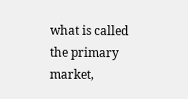what is called the primary market,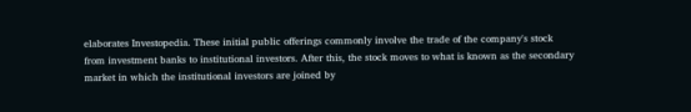elaborates Investopedia. These initial public offerings commonly involve the trade of the company's stock from investment banks to institutional investors. After this, the stock moves to what is known as the secondary market in which the institutional investors are joined by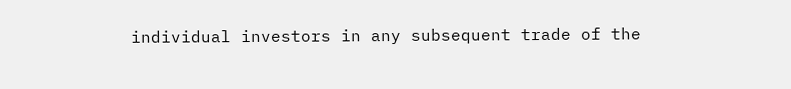individual investors in any subsequent trade of the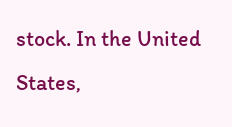stock. In the United States,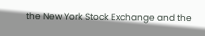the New York Stock Exchange and the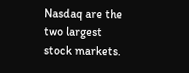Nasdaq are the two largest stock markets.